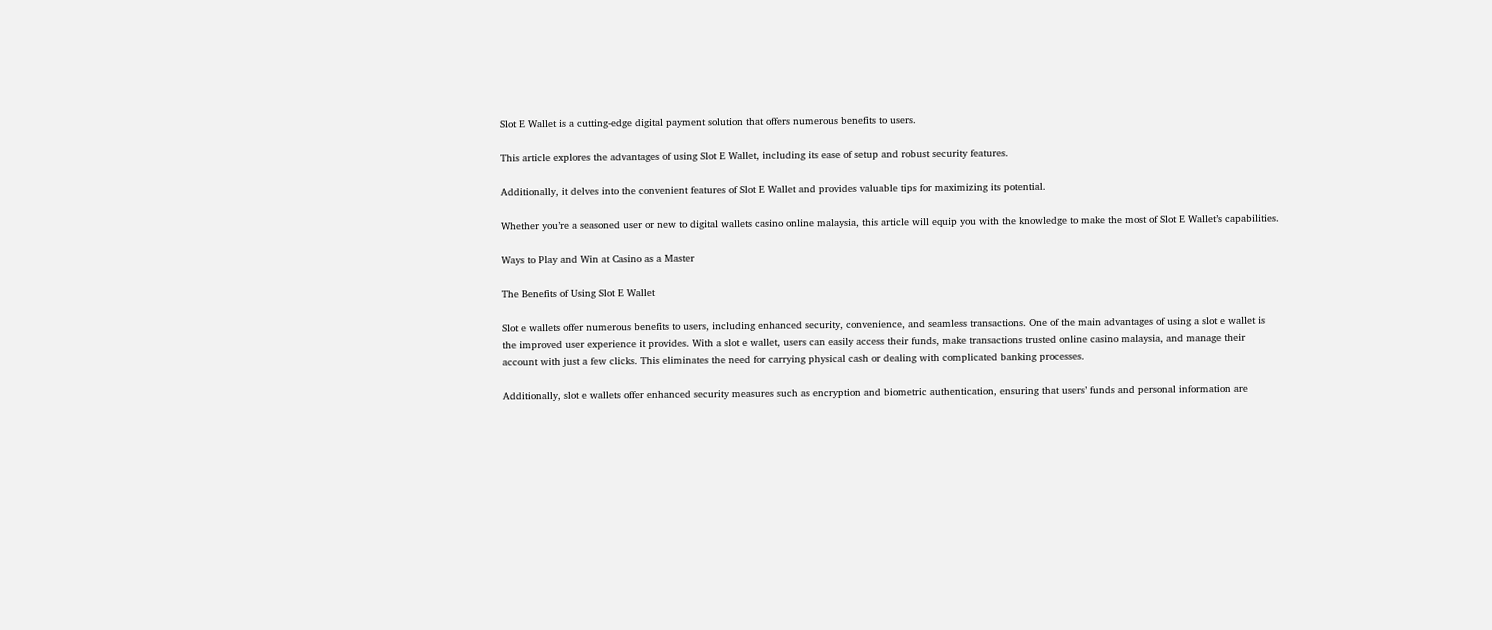Slot E Wallet is a cutting-edge digital payment solution that offers numerous benefits to users.

This article explores the advantages of using Slot E Wallet, including its ease of setup and robust security features.

Additionally, it delves into the convenient features of Slot E Wallet and provides valuable tips for maximizing its potential.

Whether you’re a seasoned user or new to digital wallets casino online malaysia, this article will equip you with the knowledge to make the most of Slot E Wallet’s capabilities.

Ways to Play and Win at Casino as a Master

The Benefits of Using Slot E Wallet

Slot e wallets offer numerous benefits to users, including enhanced security, convenience, and seamless transactions. One of the main advantages of using a slot e wallet is the improved user experience it provides. With a slot e wallet, users can easily access their funds, make transactions trusted online casino malaysia, and manage their account with just a few clicks. This eliminates the need for carrying physical cash or dealing with complicated banking processes.

Additionally, slot e wallets offer enhanced security measures such as encryption and biometric authentication, ensuring that users’ funds and personal information are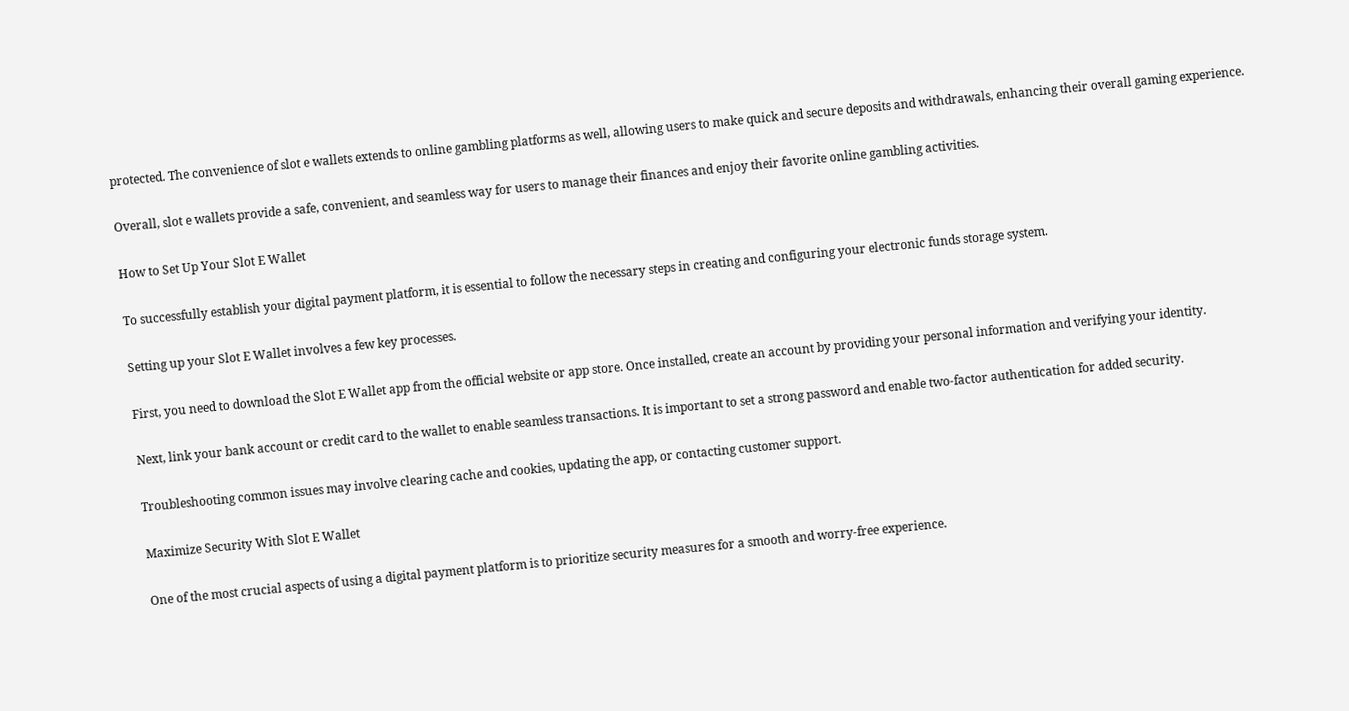protected. The convenience of slot e wallets extends to online gambling platforms as well, allowing users to make quick and secure deposits and withdrawals, enhancing their overall gaming experience.

Overall, slot e wallets provide a safe, convenient, and seamless way for users to manage their finances and enjoy their favorite online gambling activities.

How to Set Up Your Slot E Wallet

To successfully establish your digital payment platform, it is essential to follow the necessary steps in creating and configuring your electronic funds storage system.

Setting up your Slot E Wallet involves a few key processes.

First, you need to download the Slot E Wallet app from the official website or app store. Once installed, create an account by providing your personal information and verifying your identity.

Next, link your bank account or credit card to the wallet to enable seamless transactions. It is important to set a strong password and enable two-factor authentication for added security.

Troubleshooting common issues may involve clearing cache and cookies, updating the app, or contacting customer support.

Maximize Security With Slot E Wallet

One of the most crucial aspects of using a digital payment platform is to prioritize security measures for a smooth and worry-free experience.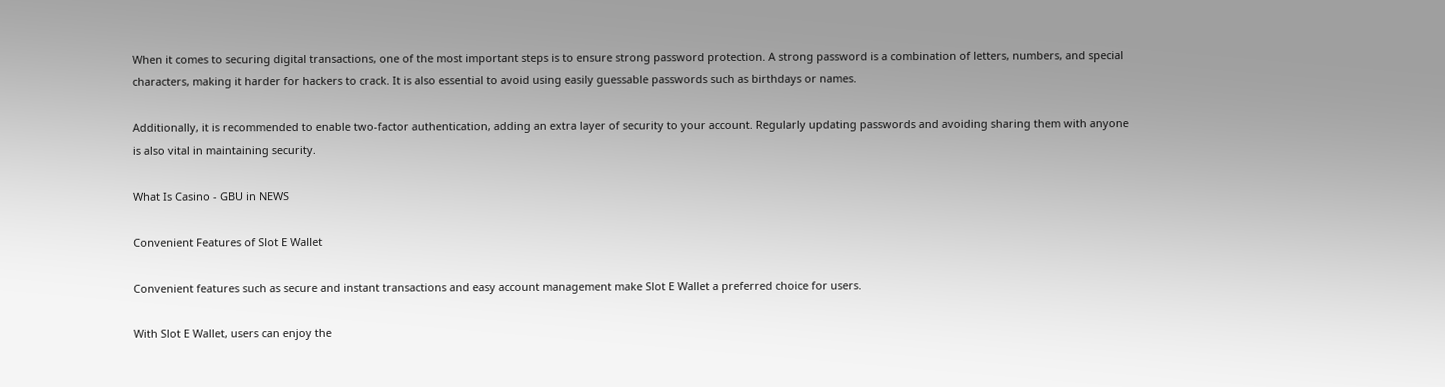When it comes to securing digital transactions, one of the most important steps is to ensure strong password protection. A strong password is a combination of letters, numbers, and special characters, making it harder for hackers to crack. It is also essential to avoid using easily guessable passwords such as birthdays or names.

Additionally, it is recommended to enable two-factor authentication, adding an extra layer of security to your account. Regularly updating passwords and avoiding sharing them with anyone is also vital in maintaining security.

What Is Casino - GBU in NEWS

Convenient Features of Slot E Wallet

Convenient features such as secure and instant transactions and easy account management make Slot E Wallet a preferred choice for users.

With Slot E Wallet, users can enjoy the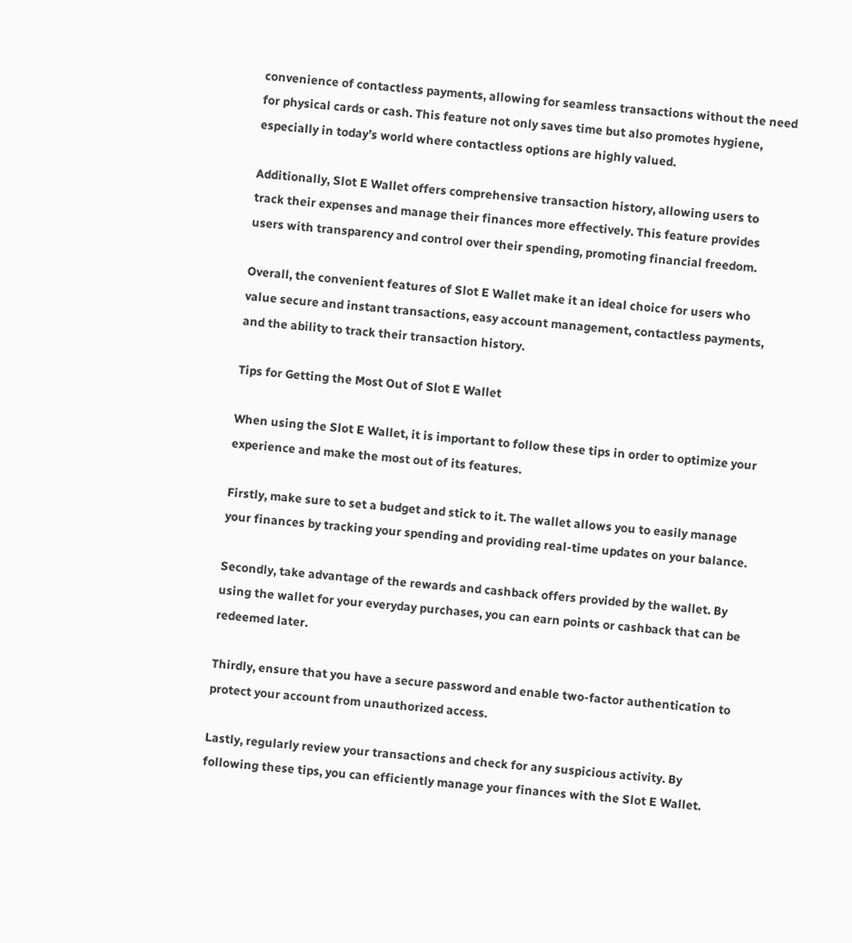convenience of contactless payments, allowing for seamless transactions without the need for physical cards or cash. This feature not only saves time but also promotes hygiene, especially in today’s world where contactless options are highly valued.

Additionally, Slot E Wallet offers comprehensive transaction history, allowing users to track their expenses and manage their finances more effectively. This feature provides users with transparency and control over their spending, promoting financial freedom.

Overall, the convenient features of Slot E Wallet make it an ideal choice for users who value secure and instant transactions, easy account management, contactless payments, and the ability to track their transaction history.

Tips for Getting the Most Out of Slot E Wallet

When using the Slot E Wallet, it is important to follow these tips in order to optimize your experience and make the most out of its features.

Firstly, make sure to set a budget and stick to it. The wallet allows you to easily manage your finances by tracking your spending and providing real-time updates on your balance.

Secondly, take advantage of the rewards and cashback offers provided by the wallet. By using the wallet for your everyday purchases, you can earn points or cashback that can be redeemed later.

Thirdly, ensure that you have a secure password and enable two-factor authentication to protect your account from unauthorized access.

Lastly, regularly review your transactions and check for any suspicious activity. By following these tips, you can efficiently manage your finances with the Slot E Wallet.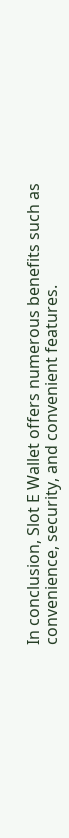In conclusion, Slot E Wallet offers numerous benefits such as convenience, security, and convenient features.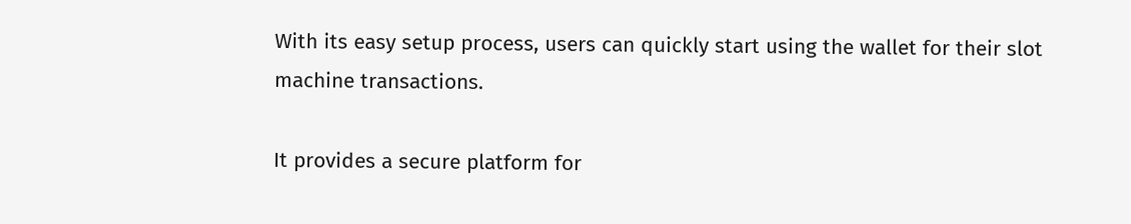With its easy setup process, users can quickly start using the wallet for their slot machine transactions.

It provides a secure platform for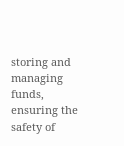storing and managing funds, ensuring the safety of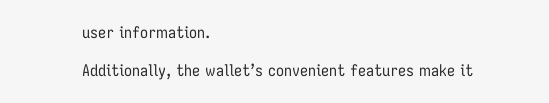user information.

Additionally, the wallet’s convenient features make it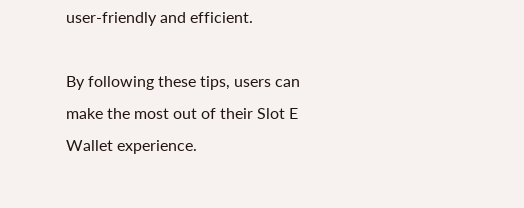user-friendly and efficient.

By following these tips, users can make the most out of their Slot E Wallet experience.